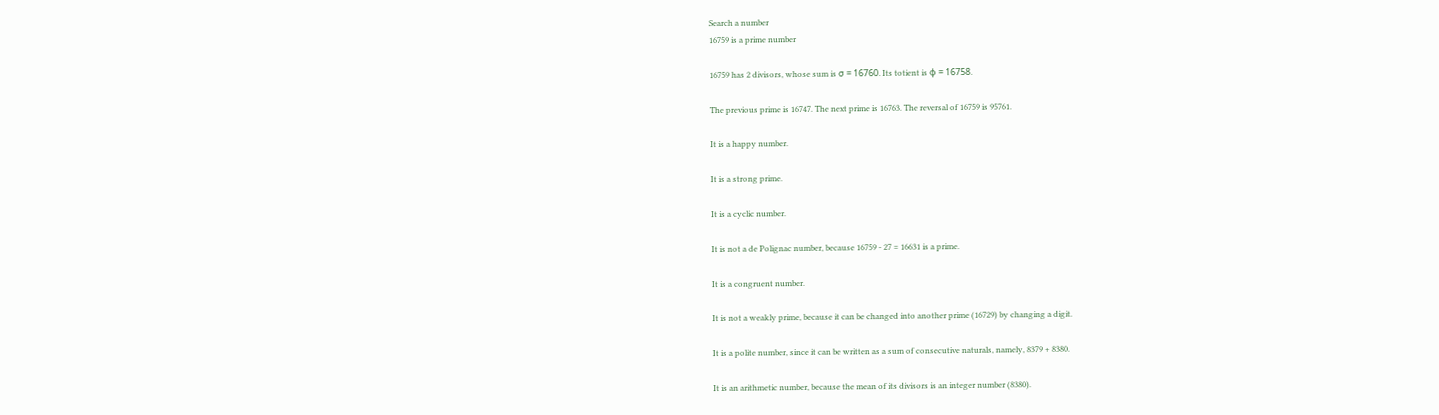Search a number
16759 is a prime number

16759 has 2 divisors, whose sum is σ = 16760. Its totient is φ = 16758.

The previous prime is 16747. The next prime is 16763. The reversal of 16759 is 95761.

It is a happy number.

It is a strong prime.

It is a cyclic number.

It is not a de Polignac number, because 16759 - 27 = 16631 is a prime.

It is a congruent number.

It is not a weakly prime, because it can be changed into another prime (16729) by changing a digit.

It is a polite number, since it can be written as a sum of consecutive naturals, namely, 8379 + 8380.

It is an arithmetic number, because the mean of its divisors is an integer number (8380).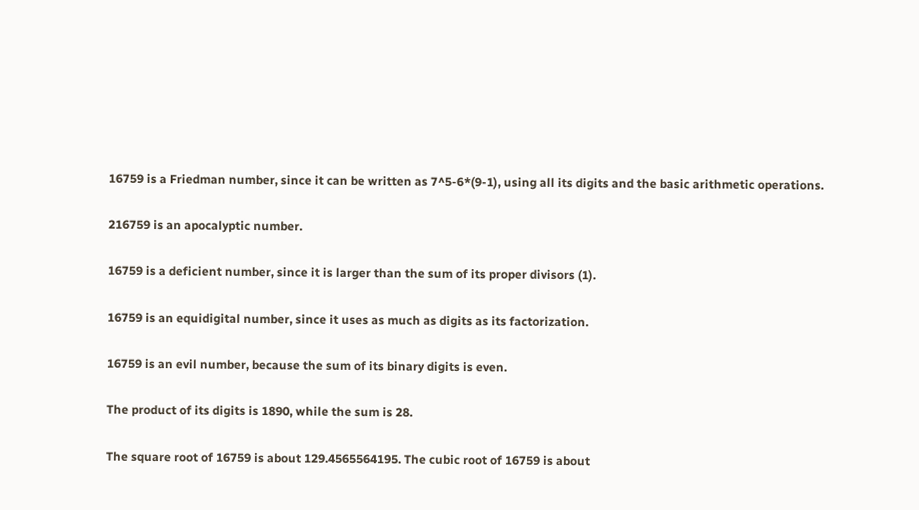16759 is a Friedman number, since it can be written as 7^5-6*(9-1), using all its digits and the basic arithmetic operations.

216759 is an apocalyptic number.

16759 is a deficient number, since it is larger than the sum of its proper divisors (1).

16759 is an equidigital number, since it uses as much as digits as its factorization.

16759 is an evil number, because the sum of its binary digits is even.

The product of its digits is 1890, while the sum is 28.

The square root of 16759 is about 129.4565564195. The cubic root of 16759 is about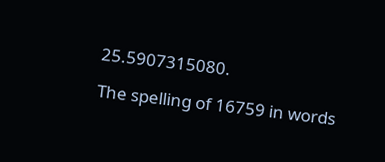25.5907315080.

The spelling of 16759 in words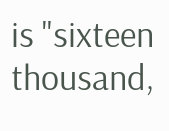is "sixteen thousand,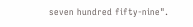seven hundred fifty-nine".